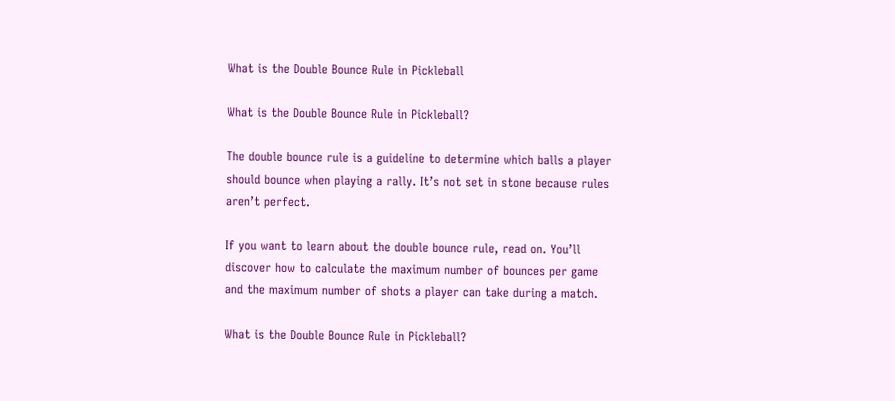What is the Double Bounce Rule in Pickleball

What is the Double Bounce Rule in Pickleball?

The double bounce rule is a guideline to determine which balls a player should bounce when playing a rally. It’s not set in stone because rules aren’t perfect.

If you want to learn about the double bounce rule, read on. You’ll discover how to calculate the maximum number of bounces per game and the maximum number of shots a player can take during a match.

What is the Double Bounce Rule in Pickleball?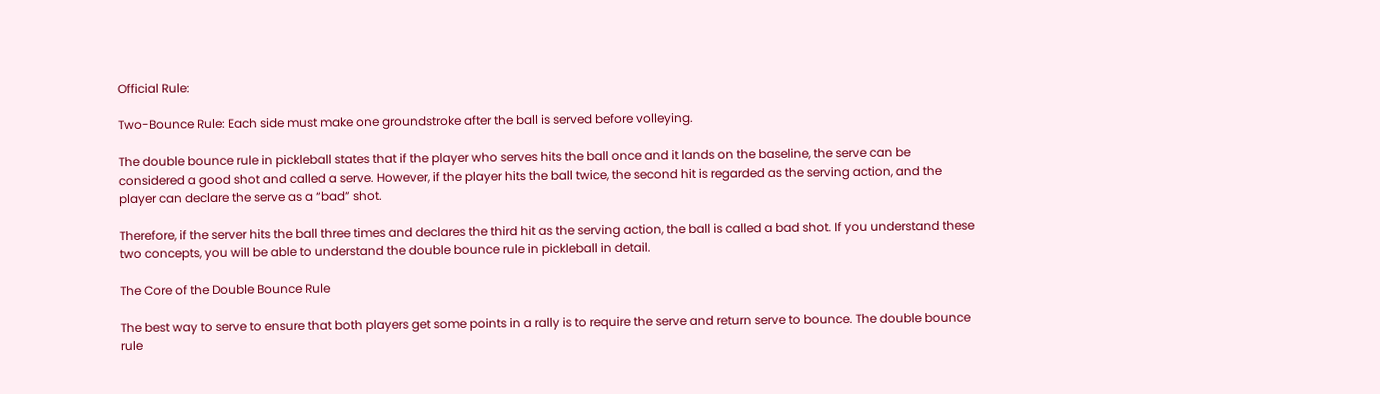Official Rule:

Two-Bounce Rule: Each side must make one groundstroke after the ball is served before volleying.

The double bounce rule in pickleball states that if the player who serves hits the ball once and it lands on the baseline, the serve can be considered a good shot and called a serve. However, if the player hits the ball twice, the second hit is regarded as the serving action, and the player can declare the serve as a “bad” shot.

Therefore, if the server hits the ball three times and declares the third hit as the serving action, the ball is called a bad shot. If you understand these two concepts, you will be able to understand the double bounce rule in pickleball in detail.

The Core of the Double Bounce Rule

The best way to serve to ensure that both players get some points in a rally is to require the serve and return serve to bounce. The double bounce rule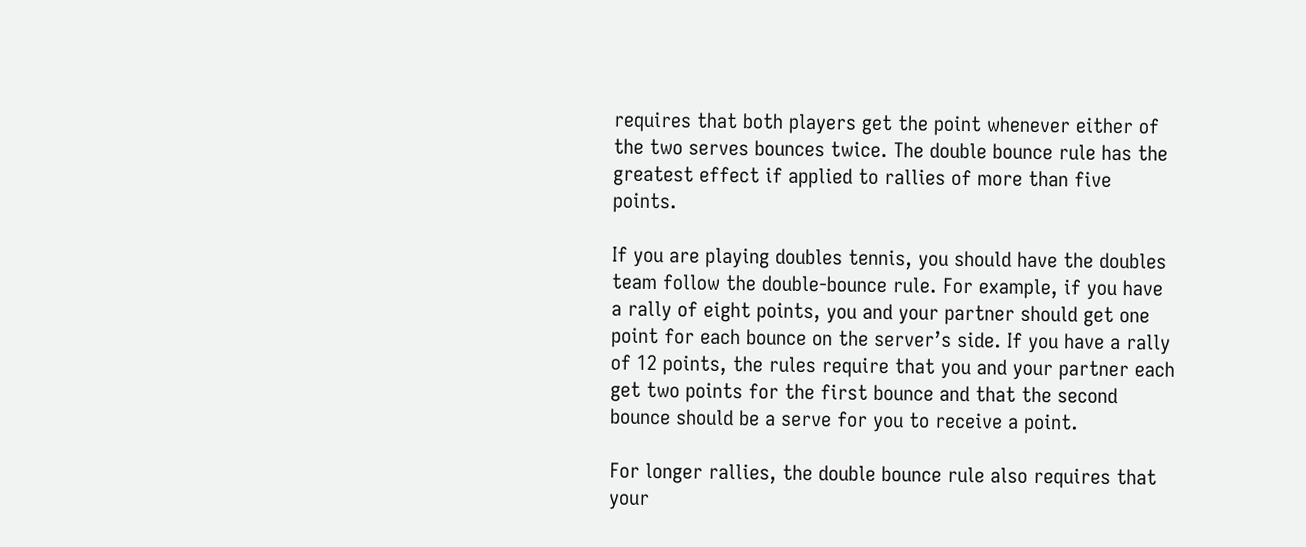requires that both players get the point whenever either of the two serves bounces twice. The double bounce rule has the greatest effect if applied to rallies of more than five points.

If you are playing doubles tennis, you should have the doubles team follow the double-bounce rule. For example, if you have a rally of eight points, you and your partner should get one point for each bounce on the server’s side. If you have a rally of 12 points, the rules require that you and your partner each get two points for the first bounce and that the second bounce should be a serve for you to receive a point.

For longer rallies, the double bounce rule also requires that your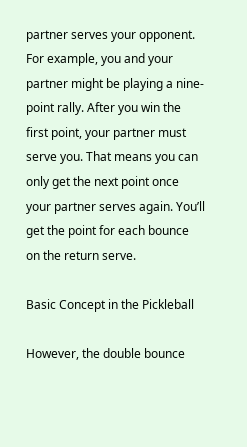partner serves your opponent. For example, you and your partner might be playing a nine-point rally. After you win the first point, your partner must serve you. That means you can only get the next point once your partner serves again. You’ll get the point for each bounce on the return serve.

Basic Concept in the Pickleball

However, the double bounce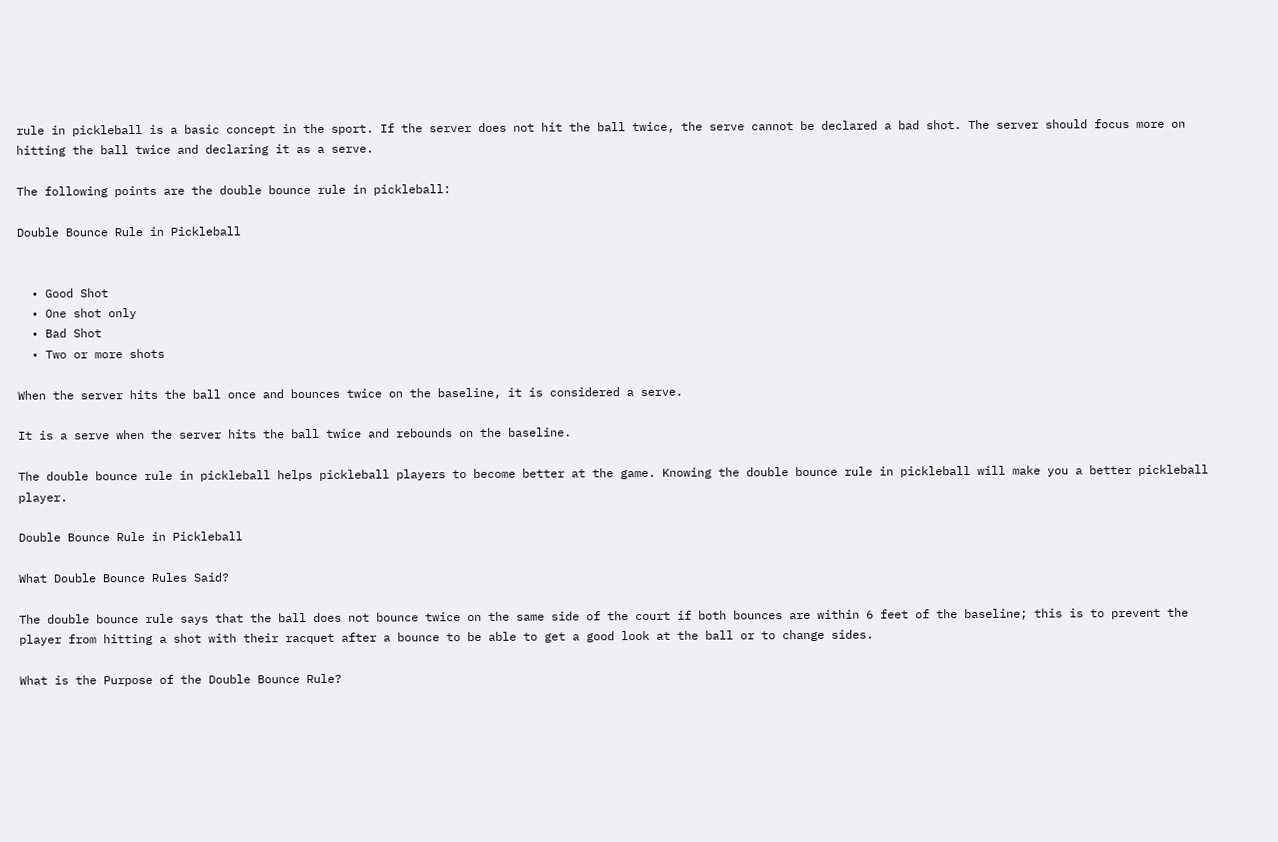rule in pickleball is a basic concept in the sport. If the server does not hit the ball twice, the serve cannot be declared a bad shot. The server should focus more on hitting the ball twice and declaring it as a serve.

The following points are the double bounce rule in pickleball:

Double Bounce Rule in Pickleball


  • Good Shot
  • One shot only
  • Bad Shot
  • Two or more shots

When the server hits the ball once and bounces twice on the baseline, it is considered a serve.

It is a serve when the server hits the ball twice and rebounds on the baseline.

The double bounce rule in pickleball helps pickleball players to become better at the game. Knowing the double bounce rule in pickleball will make you a better pickleball player.

Double Bounce Rule in Pickleball

What Double Bounce Rules Said?

The double bounce rule says that the ball does not bounce twice on the same side of the court if both bounces are within 6 feet of the baseline; this is to prevent the player from hitting a shot with their racquet after a bounce to be able to get a good look at the ball or to change sides.

What is the Purpose of the Double Bounce Rule?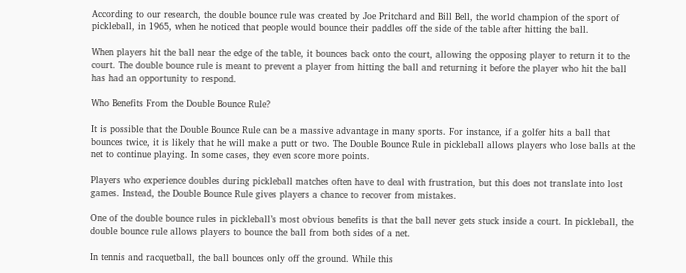According to our research, the double bounce rule was created by Joe Pritchard and Bill Bell, the world champion of the sport of pickleball, in 1965, when he noticed that people would bounce their paddles off the side of the table after hitting the ball.

When players hit the ball near the edge of the table, it bounces back onto the court, allowing the opposing player to return it to the court. The double bounce rule is meant to prevent a player from hitting the ball and returning it before the player who hit the ball has had an opportunity to respond.

Who Benefits From the Double Bounce Rule?

It is possible that the Double Bounce Rule can be a massive advantage in many sports. For instance, if a golfer hits a ball that bounces twice, it is likely that he will make a putt or two. The Double Bounce Rule in pickleball allows players who lose balls at the net to continue playing. In some cases, they even score more points.

Players who experience doubles during pickleball matches often have to deal with frustration, but this does not translate into lost games. Instead, the Double Bounce Rule gives players a chance to recover from mistakes.

One of the double bounce rules in pickleball’s most obvious benefits is that the ball never gets stuck inside a court. In pickleball, the double bounce rule allows players to bounce the ball from both sides of a net.

In tennis and racquetball, the ball bounces only off the ground. While this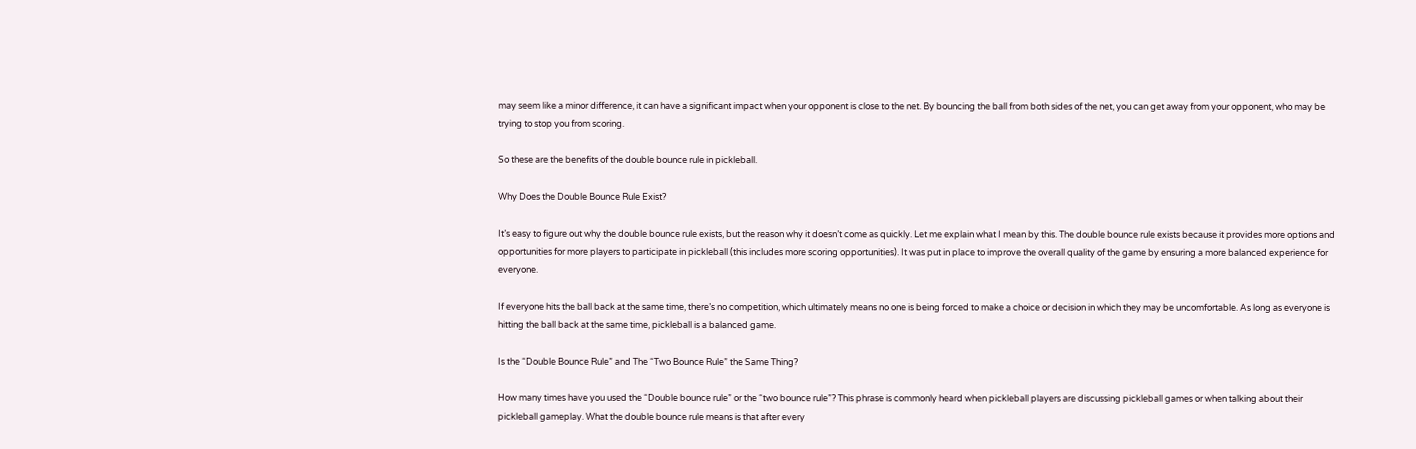may seem like a minor difference, it can have a significant impact when your opponent is close to the net. By bouncing the ball from both sides of the net, you can get away from your opponent, who may be trying to stop you from scoring.

So these are the benefits of the double bounce rule in pickleball.

Why Does the Double Bounce Rule Exist?

It’s easy to figure out why the double bounce rule exists, but the reason why it doesn’t come as quickly. Let me explain what I mean by this. The double bounce rule exists because it provides more options and opportunities for more players to participate in pickleball (this includes more scoring opportunities). It was put in place to improve the overall quality of the game by ensuring a more balanced experience for everyone.

If everyone hits the ball back at the same time, there’s no competition, which ultimately means no one is being forced to make a choice or decision in which they may be uncomfortable. As long as everyone is hitting the ball back at the same time, pickleball is a balanced game.

Is the “Double Bounce Rule” and The “Two Bounce Rule” the Same Thing?

How many times have you used the “Double bounce rule” or the “two bounce rule”? This phrase is commonly heard when pickleball players are discussing pickleball games or when talking about their pickleball gameplay. What the double bounce rule means is that after every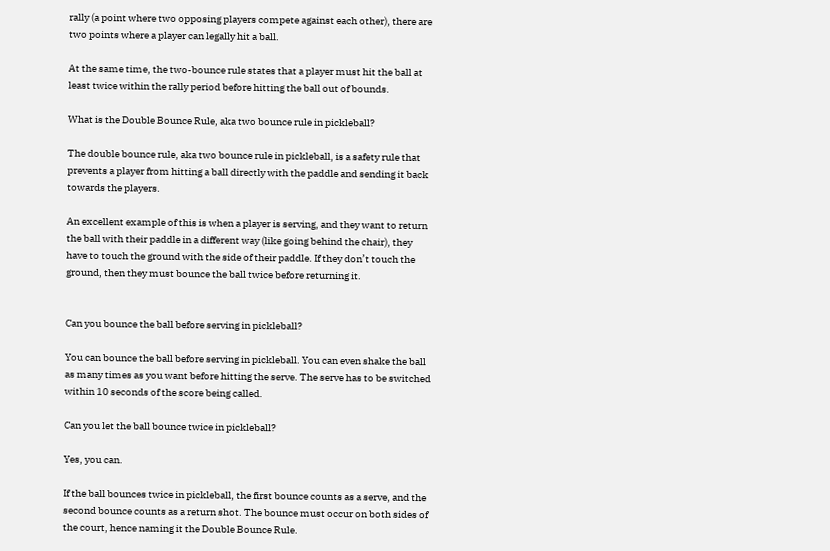rally (a point where two opposing players compete against each other), there are two points where a player can legally hit a ball.

At the same time, the two-bounce rule states that a player must hit the ball at least twice within the rally period before hitting the ball out of bounds.

What is the Double Bounce Rule, aka two bounce rule in pickleball?

The double bounce rule, aka two bounce rule in pickleball, is a safety rule that prevents a player from hitting a ball directly with the paddle and sending it back towards the players.

An excellent example of this is when a player is serving, and they want to return the ball with their paddle in a different way (like going behind the chair), they have to touch the ground with the side of their paddle. If they don’t touch the ground, then they must bounce the ball twice before returning it.


Can you bounce the ball before serving in pickleball?

You can bounce the ball before serving in pickleball. You can even shake the ball as many times as you want before hitting the serve. The serve has to be switched within 10 seconds of the score being called.

Can you let the ball bounce twice in pickleball?

Yes, you can.

If the ball bounces twice in pickleball, the first bounce counts as a serve, and the second bounce counts as a return shot. The bounce must occur on both sides of the court, hence naming it the Double Bounce Rule.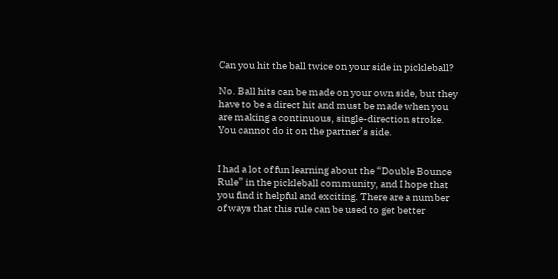Can you hit the ball twice on your side in pickleball?

No. Ball hits can be made on your own side, but they have to be a direct hit and must be made when you are making a continuous, single-direction stroke. You cannot do it on the partner’s side.


I had a lot of fun learning about the “Double Bounce Rule” in the pickleball community, and I hope that you find it helpful and exciting. There are a number of ways that this rule can be used to get better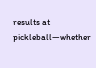results at pickleball—whether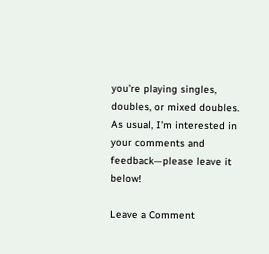you’re playing singles, doubles, or mixed doubles. As usual, I’m interested in your comments and feedback—please leave it below!

Leave a Comment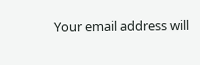Your email address will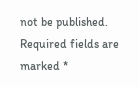not be published. Required fields are marked *